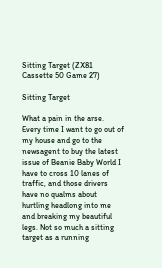Sitting Target (ZX81 Cassette 50 Game 27)

Sitting Target

What a pain in the arse. Every time I want to go out of my house and go to the newsagent to buy the latest issue of Beanie Baby World I have to cross 10 lanes of traffic, and those drivers have no qualms about hurtling headlong into me and breaking my beautiful legs. Not so much a sitting target as a running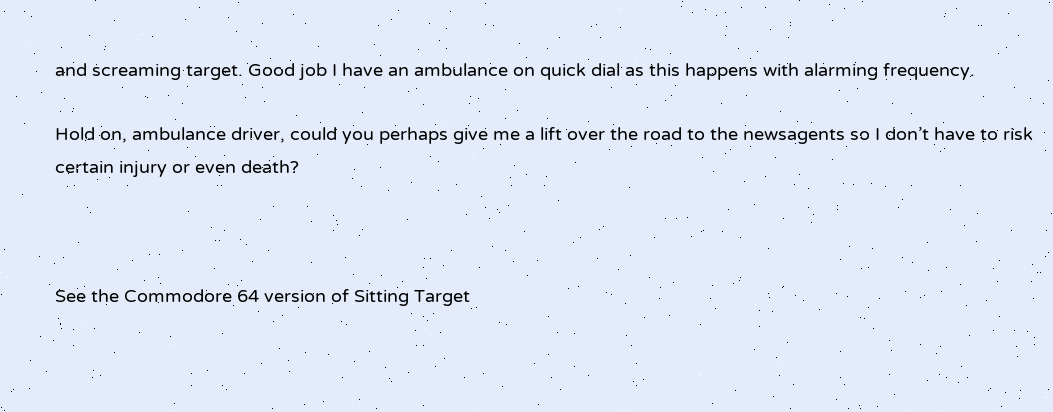and screaming target. Good job I have an ambulance on quick dial as this happens with alarming frequency.

Hold on, ambulance driver, could you perhaps give me a lift over the road to the newsagents so I don’t have to risk certain injury or even death?



See the Commodore 64 version of Sitting Target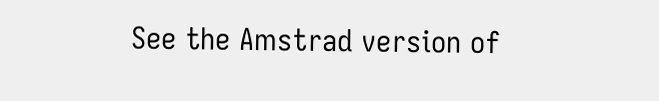See the Amstrad version of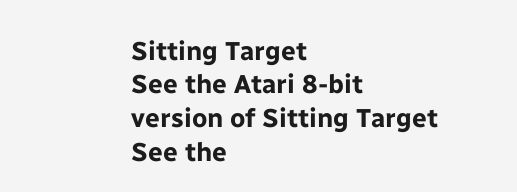Sitting Target
See the Atari 8-bit version of Sitting Target
See the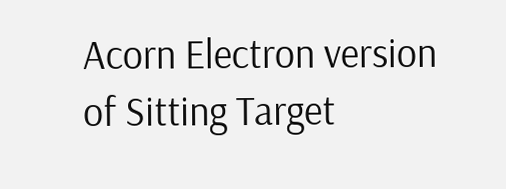Acorn Electron version of Sitting Target